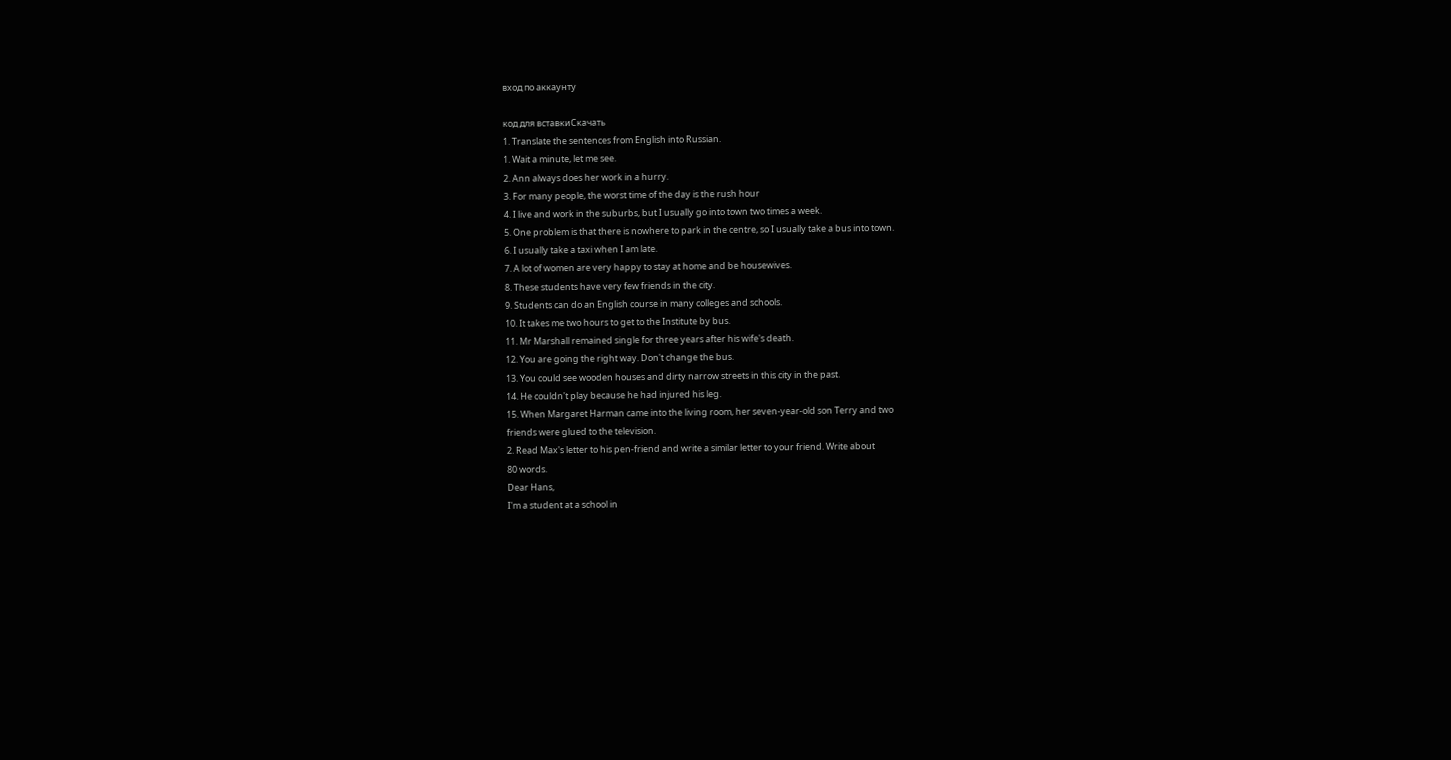вход по аккаунту

код для вставкиСкачать
1. Translate the sentences from English into Russian.
1. Wait a minute, let me see.
2. Ann always does her work in a hurry.
3. For many people, the worst time of the day is the rush hour
4. I live and work in the suburbs, but I usually go into town two times a week.
5. One problem is that there is nowhere to park in the centre, so I usually take a bus into town.
6. I usually take a taxi when I am late.
7. A lot of women are very happy to stay at home and be housewives.
8. These students have very few friends in the city.
9. Students can do an English course in many colleges and schools.
10. It takes me two hours to get to the Institute by bus.
11. Mr Marshall remained single for three years after his wife's death.
12. You are going the right way. Don't change the bus.
13. You could see wooden houses and dirty narrow streets in this city in the past.
14. He couldn't play because he had injured his leg.
15. When Margaret Harman came into the living room, her seven-year-old son Terry and two
friends were glued to the television.
2. Read Max's letter to his pen-friend and write a similar letter to your friend. Write about
80 words.
Dear Hans,
I'm a student at a school in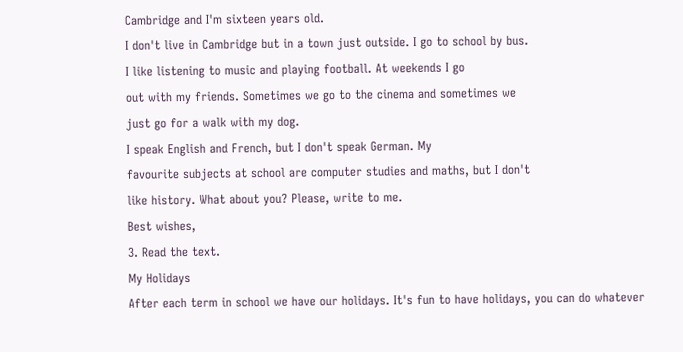Cambridge and I'm sixteen years old.
I don't live in Cambridge but in a town just outside. I go to school by bus.
I like listening to music and playing football. At weekends I go
out with my friends. Sometimes we go to the cinema and sometimes we
just go for a walk with my dog.
I speak English and French, but I don't speak German. My
favourite subjects at school are computer studies and maths, but I don't
like history. What about you? Please, write to me.
Best wishes,
3. Read the text.
My Holidays
After each term in school we have our holidays. It's fun to have holidays, you can do whatever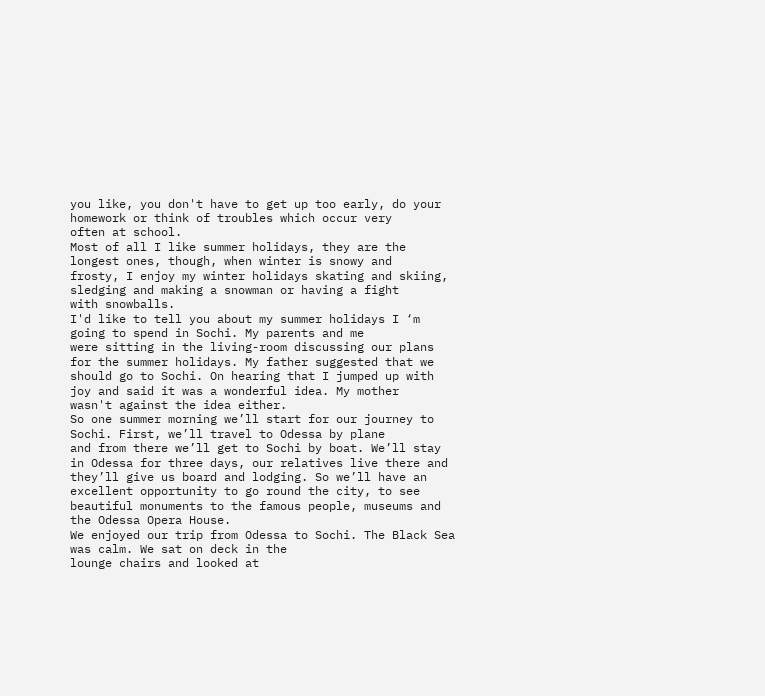you like, you don't have to get up too early, do your homework or think of troubles which occur very
often at school.
Most of all I like summer holidays, they are the longest ones, though, when winter is snowy and
frosty, I enjoy my winter holidays skating and skiing, sledging and making a snowman or having a fight
with snowballs.
I'd like to tell you about my summer holidays I ‘m going to spend in Sochi. My parents and me
were sitting in the living-room discussing our plans for the summer holidays. My father suggested that we
should go to Sochi. On hearing that I jumped up with joy and said it was a wonderful idea. My mother
wasn't against the idea either.
So one summer morning we’ll start for our journey to Sochi. First, we’ll travel to Odessa by plane
and from there we’ll get to Sochi by boat. We’ll stay in Odessa for three days, our relatives live there and
they’ll give us board and lodging. So we’ll have an excellent opportunity to go round the city, to see
beautiful monuments to the famous people, museums and the Odessa Opera House.
We enjoyed our trip from Odessa to Sochi. The Black Sea was calm. We sat on deck in the
lounge chairs and looked at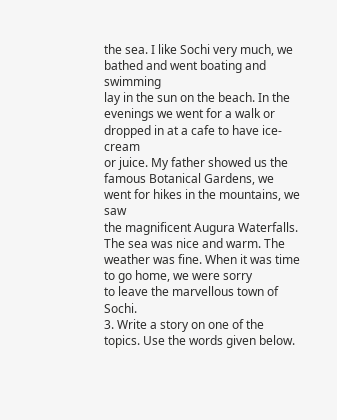the sea. I like Sochi very much, we bathed and went boating and swimming
lay in the sun on the beach. In the evenings we went for a walk or dropped in at a cafe to have ice-cream
or juice. My father showed us the famous Botanical Gardens, we went for hikes in the mountains, we saw
the magnificent Augura Waterfalls.
The sea was nice and warm. The weather was fine. When it was time to go home, we were sorry
to leave the marvellous town of Sochi.
3. Write a story on one of the topics. Use the words given below.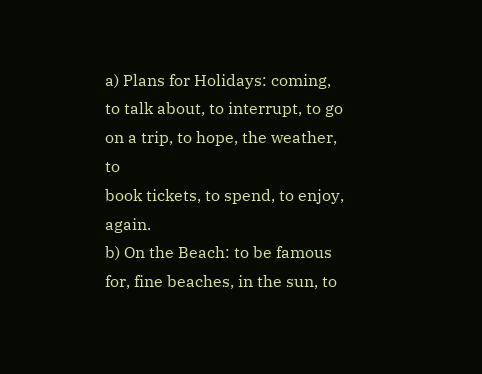a) Plans for Holidays: coming, to talk about, to interrupt, to go on a trip, to hope, the weather, to
book tickets, to spend, to enjoy, again.
b) On the Beach: to be famous for, fine beaches, in the sun, to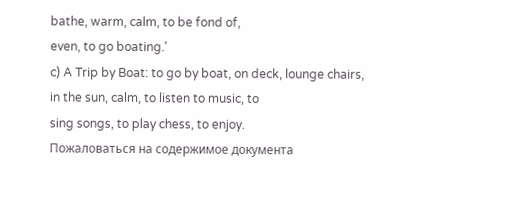bathe, warm, calm, to be fond of,
even, to go boating.'
c) A Trip by Boat: to go by boat, on deck, lounge chairs, in the sun, calm, to listen to music, to
sing songs, to play chess, to enjoy.
Пожаловаться на содержимое документа